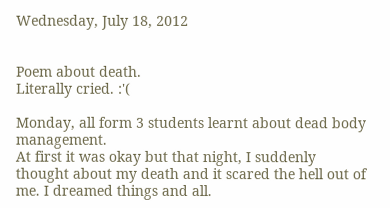Wednesday, July 18, 2012


Poem about death.
Literally cried. :'(

Monday, all form 3 students learnt about dead body management.
At first it was okay but that night, I suddenly thought about my death and it scared the hell out of me. I dreamed things and all.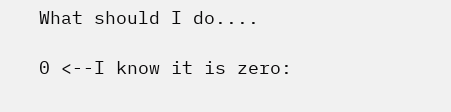What should I do....

0 <--I know it is zero: